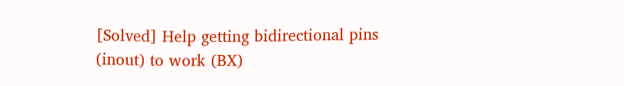[Solved] Help getting bidirectional pins (inout) to work (BX)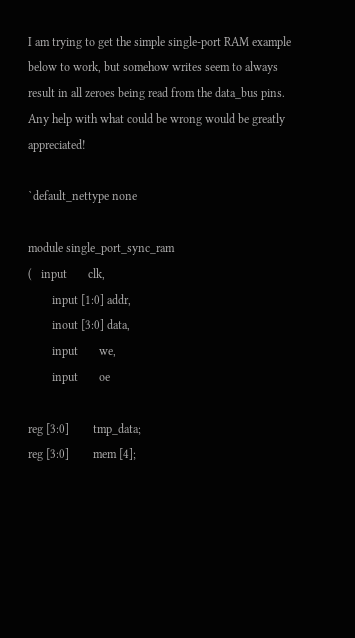I am trying to get the simple single-port RAM example below to work, but somehow writes seem to always result in all zeroes being read from the data_bus pins. Any help with what could be wrong would be greatly appreciated!

`default_nettype none

module single_port_sync_ram
(   input       clk,
        input [1:0] addr,
        inout [3:0] data,
        input       we,
        input       oe

reg [3:0]        tmp_data;
reg [3:0]        mem [4];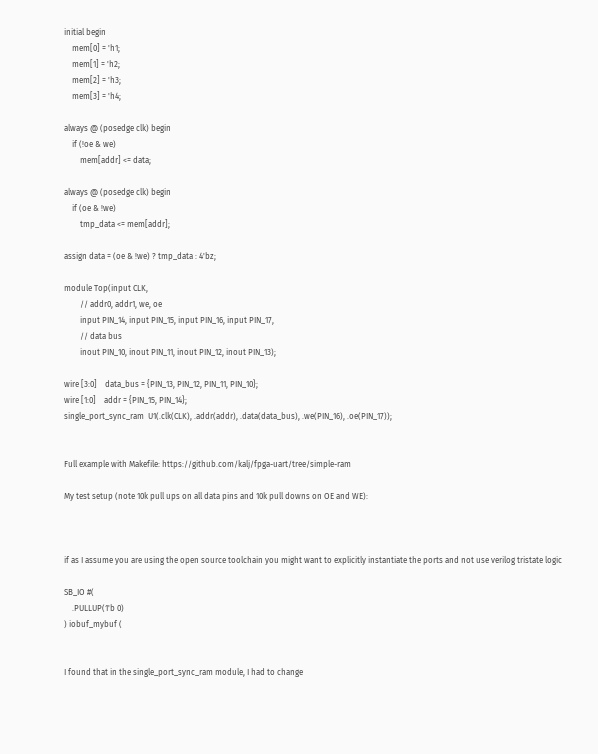initial begin
    mem[0] = 'h1;
    mem[1] = 'h2;
    mem[2] = 'h3;
    mem[3] = 'h4;

always @ (posedge clk) begin
    if (!oe & we)
        mem[addr] <= data;

always @ (posedge clk) begin
    if (oe & !we)
        tmp_data <= mem[addr];

assign data = (oe & !we) ? tmp_data : 4'bz;

module Top(input CLK,
        // addr0, addr1, we, oe
        input PIN_14, input PIN_15, input PIN_16, input PIN_17,
        // data bus
        inout PIN_10, inout PIN_11, inout PIN_12, inout PIN_13);

wire [3:0]    data_bus = {PIN_13, PIN_12, PIN_11, PIN_10};
wire [1:0]    addr = {PIN_15, PIN_14};
single_port_sync_ram  U1(.clk(CLK), .addr(addr), .data(data_bus), .we(PIN_16), .oe(PIN_17));


Full example with Makefile: https://github.com/kalj/fpga-uart/tree/simple-ram

My test setup (note 10k pull ups on all data pins and 10k pull downs on OE and WE):



if as I assume you are using the open source toolchain you might want to explicitly instantiate the ports and not use verilog tristate logic

SB_IO #(
    .PULLUP(1'b 0)
) iobuf_mybuf (


I found that in the single_port_sync_ram module, I had to change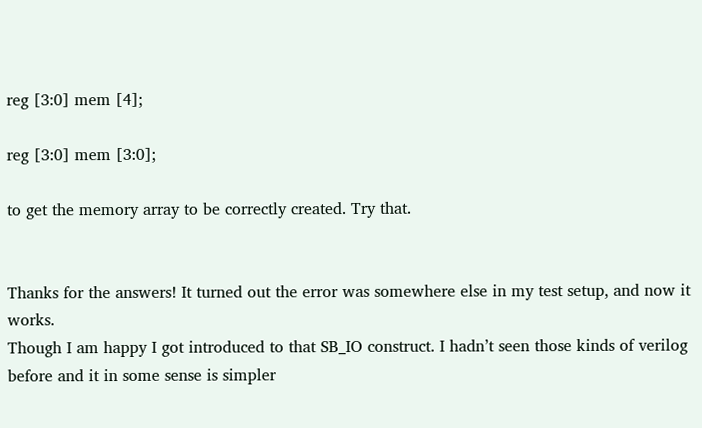reg [3:0] mem [4];

reg [3:0] mem [3:0];

to get the memory array to be correctly created. Try that.


Thanks for the answers! It turned out the error was somewhere else in my test setup, and now it works.
Though I am happy I got introduced to that SB_IO construct. I hadn’t seen those kinds of verilog before and it in some sense is simpler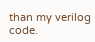than my verilog code.